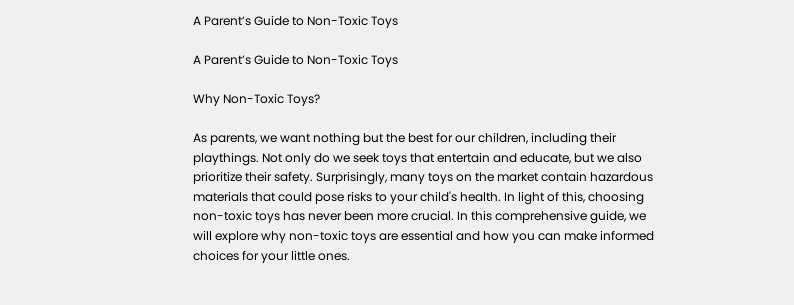A Parent’s Guide to Non-Toxic Toys

A Parent’s Guide to Non-Toxic Toys

Why Non-Toxic Toys?

As parents, we want nothing but the best for our children, including their playthings. Not only do we seek toys that entertain and educate, but we also prioritize their safety. Surprisingly, many toys on the market contain hazardous materials that could pose risks to your child's health. In light of this, choosing non-toxic toys has never been more crucial. In this comprehensive guide, we will explore why non-toxic toys are essential and how you can make informed choices for your little ones.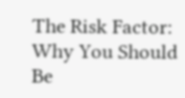The Risk Factor: Why You Should Be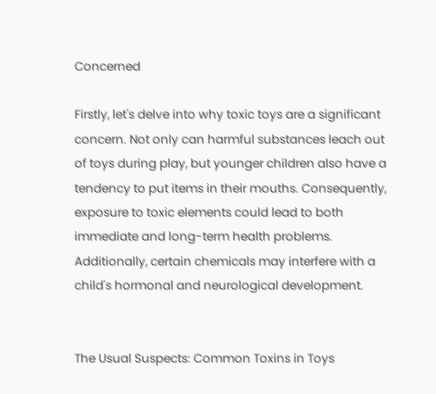Concerned

Firstly, let's delve into why toxic toys are a significant concern. Not only can harmful substances leach out of toys during play, but younger children also have a tendency to put items in their mouths. Consequently, exposure to toxic elements could lead to both immediate and long-term health problems. Additionally, certain chemicals may interfere with a child's hormonal and neurological development.


The Usual Suspects: Common Toxins in Toys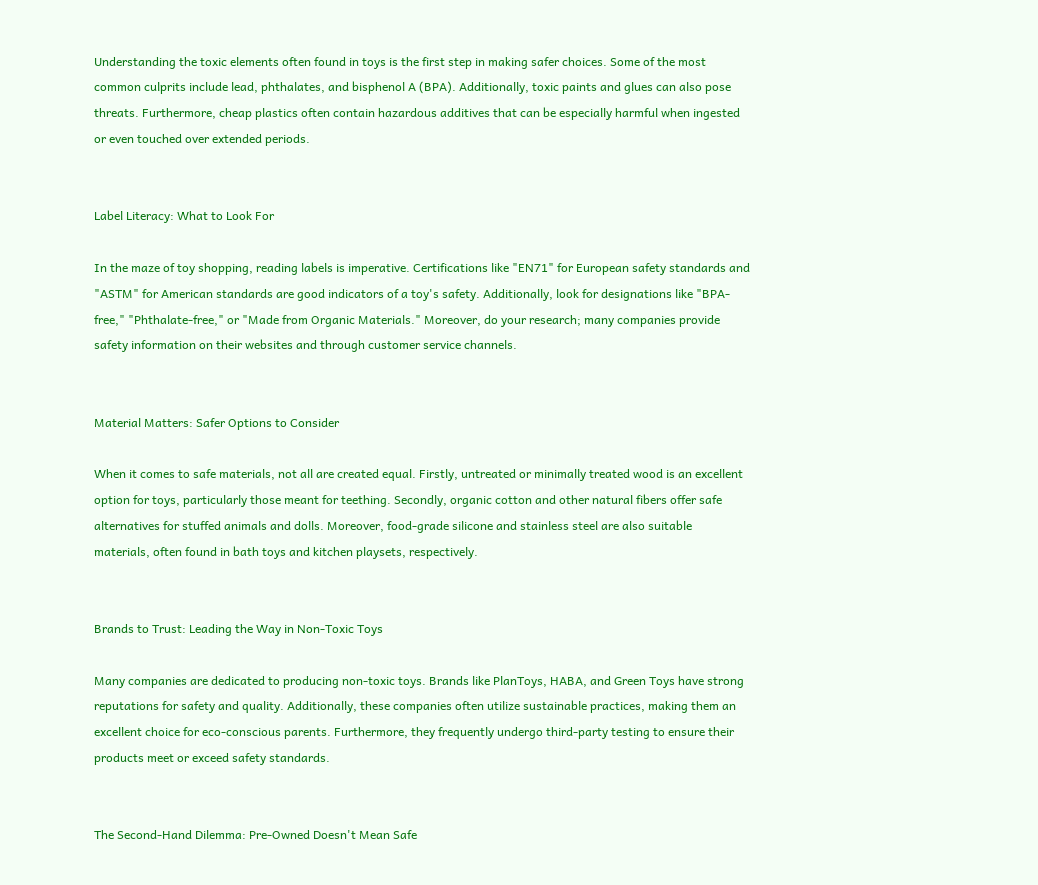Understanding the toxic elements often found in toys is the first step in making safer choices. Some of the most common culprits include lead, phthalates, and bisphenol A (BPA). Additionally, toxic paints and glues can also pose threats. Furthermore, cheap plastics often contain hazardous additives that can be especially harmful when ingested or even touched over extended periods.


Label Literacy: What to Look For

In the maze of toy shopping, reading labels is imperative. Certifications like "EN71" for European safety standards and "ASTM" for American standards are good indicators of a toy's safety. Additionally, look for designations like "BPA-free," "Phthalate-free," or "Made from Organic Materials." Moreover, do your research; many companies provide safety information on their websites and through customer service channels.


Material Matters: Safer Options to Consider

When it comes to safe materials, not all are created equal. Firstly, untreated or minimally treated wood is an excellent option for toys, particularly those meant for teething. Secondly, organic cotton and other natural fibers offer safe alternatives for stuffed animals and dolls. Moreover, food-grade silicone and stainless steel are also suitable materials, often found in bath toys and kitchen playsets, respectively.


Brands to Trust: Leading the Way in Non-Toxic Toys

Many companies are dedicated to producing non-toxic toys. Brands like PlanToys, HABA, and Green Toys have strong reputations for safety and quality. Additionally, these companies often utilize sustainable practices, making them an excellent choice for eco-conscious parents. Furthermore, they frequently undergo third-party testing to ensure their products meet or exceed safety standards.


The Second-Hand Dilemma: Pre-Owned Doesn't Mean Safe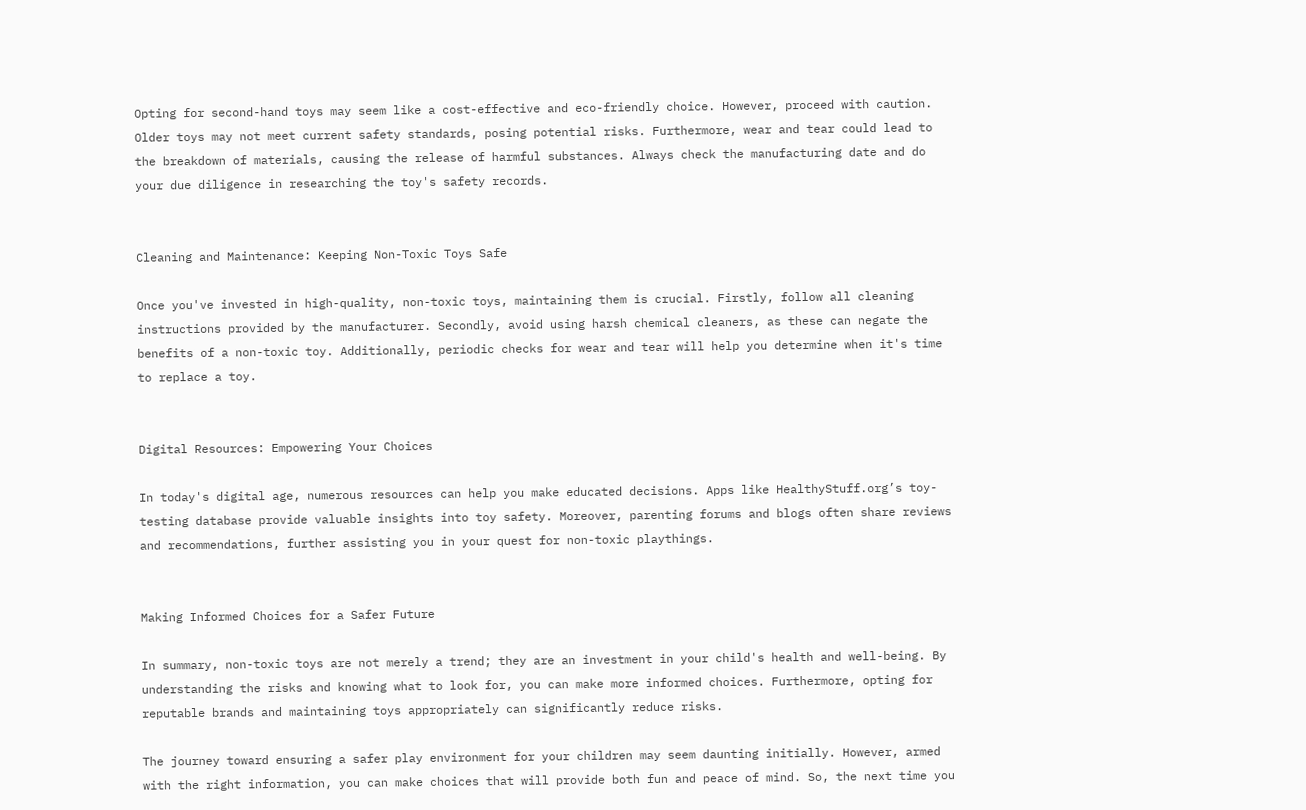Opting for second-hand toys may seem like a cost-effective and eco-friendly choice. However, proceed with caution. Older toys may not meet current safety standards, posing potential risks. Furthermore, wear and tear could lead to the breakdown of materials, causing the release of harmful substances. Always check the manufacturing date and do your due diligence in researching the toy's safety records.


Cleaning and Maintenance: Keeping Non-Toxic Toys Safe

Once you've invested in high-quality, non-toxic toys, maintaining them is crucial. Firstly, follow all cleaning instructions provided by the manufacturer. Secondly, avoid using harsh chemical cleaners, as these can negate the benefits of a non-toxic toy. Additionally, periodic checks for wear and tear will help you determine when it's time to replace a toy.


Digital Resources: Empowering Your Choices

In today's digital age, numerous resources can help you make educated decisions. Apps like HealthyStuff.org’s toy-testing database provide valuable insights into toy safety. Moreover, parenting forums and blogs often share reviews and recommendations, further assisting you in your quest for non-toxic playthings.


Making Informed Choices for a Safer Future

In summary, non-toxic toys are not merely a trend; they are an investment in your child's health and well-being. By understanding the risks and knowing what to look for, you can make more informed choices. Furthermore, opting for reputable brands and maintaining toys appropriately can significantly reduce risks.

The journey toward ensuring a safer play environment for your children may seem daunting initially. However, armed with the right information, you can make choices that will provide both fun and peace of mind. So, the next time you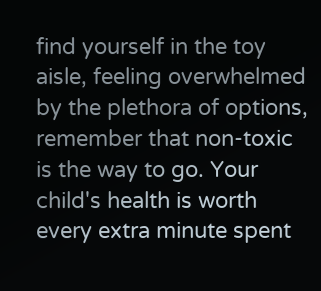find yourself in the toy aisle, feeling overwhelmed by the plethora of options, remember that non-toxic is the way to go. Your child's health is worth every extra minute spent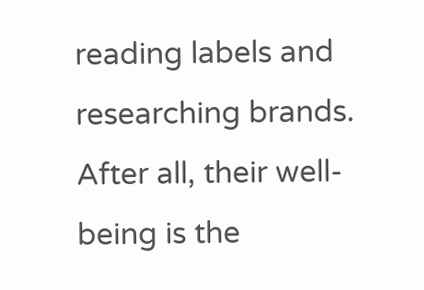reading labels and researching brands. After all, their well-being is the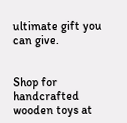ultimate gift you can give.


Shop for handcrafted wooden toys at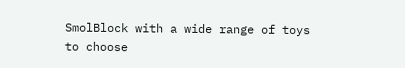SmolBlock with a wide range of toys to choose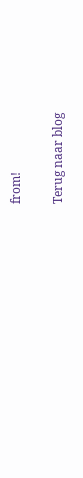from!

Terug naar blog